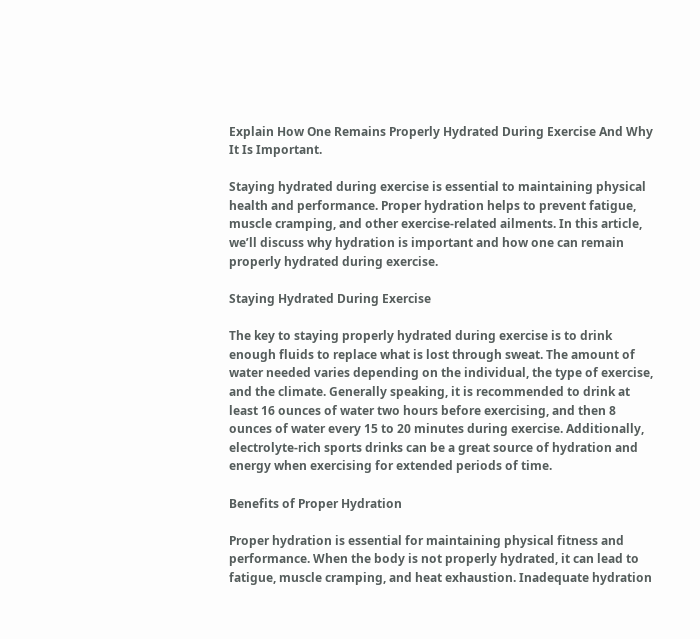Explain How One Remains Properly Hydrated During Exercise And Why It Is Important.

Staying hydrated during exercise is essential to maintaining physical health and performance. Proper hydration helps to prevent fatigue, muscle cramping, and other exercise-related ailments. In this article, we’ll discuss why hydration is important and how one can remain properly hydrated during exercise.

Staying Hydrated During Exercise

The key to staying properly hydrated during exercise is to drink enough fluids to replace what is lost through sweat. The amount of water needed varies depending on the individual, the type of exercise, and the climate. Generally speaking, it is recommended to drink at least 16 ounces of water two hours before exercising, and then 8 ounces of water every 15 to 20 minutes during exercise. Additionally, electrolyte-rich sports drinks can be a great source of hydration and energy when exercising for extended periods of time.

Benefits of Proper Hydration

Proper hydration is essential for maintaining physical fitness and performance. When the body is not properly hydrated, it can lead to fatigue, muscle cramping, and heat exhaustion. Inadequate hydration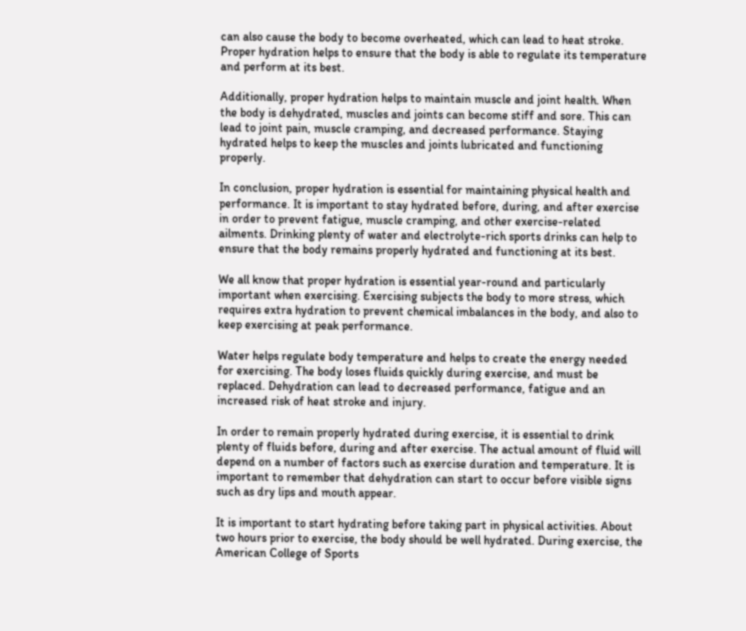can also cause the body to become overheated, which can lead to heat stroke. Proper hydration helps to ensure that the body is able to regulate its temperature and perform at its best.

Additionally, proper hydration helps to maintain muscle and joint health. When the body is dehydrated, muscles and joints can become stiff and sore. This can lead to joint pain, muscle cramping, and decreased performance. Staying hydrated helps to keep the muscles and joints lubricated and functioning properly.

In conclusion, proper hydration is essential for maintaining physical health and performance. It is important to stay hydrated before, during, and after exercise in order to prevent fatigue, muscle cramping, and other exercise-related ailments. Drinking plenty of water and electrolyte-rich sports drinks can help to ensure that the body remains properly hydrated and functioning at its best.

We all know that proper hydration is essential year-round and particularly important when exercising. Exercising subjects the body to more stress, which requires extra hydration to prevent chemical imbalances in the body, and also to keep exercising at peak performance.

Water helps regulate body temperature and helps to create the energy needed for exercising. The body loses fluids quickly during exercise, and must be replaced. Dehydration can lead to decreased performance, fatigue and an increased risk of heat stroke and injury.

In order to remain properly hydrated during exercise, it is essential to drink plenty of fluids before, during and after exercise. The actual amount of fluid will depend on a number of factors such as exercise duration and temperature. It is important to remember that dehydration can start to occur before visible signs such as dry lips and mouth appear.

It is important to start hydrating before taking part in physical activities. About two hours prior to exercise, the body should be well hydrated. During exercise, the American College of Sports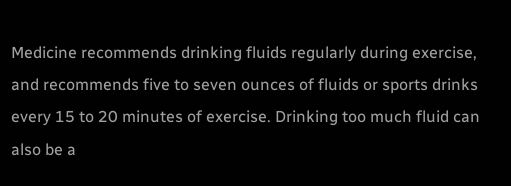Medicine recommends drinking fluids regularly during exercise, and recommends five to seven ounces of fluids or sports drinks every 15 to 20 minutes of exercise. Drinking too much fluid can also be a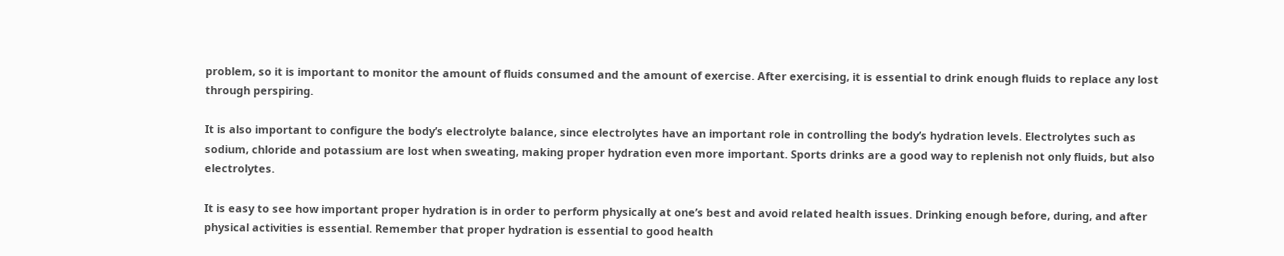problem, so it is important to monitor the amount of fluids consumed and the amount of exercise. After exercising, it is essential to drink enough fluids to replace any lost through perspiring.

It is also important to configure the body’s electrolyte balance, since electrolytes have an important role in controlling the body’s hydration levels. Electrolytes such as sodium, chloride and potassium are lost when sweating, making proper hydration even more important. Sports drinks are a good way to replenish not only fluids, but also electrolytes.

It is easy to see how important proper hydration is in order to perform physically at one’s best and avoid related health issues. Drinking enough before, during, and after physical activities is essential. Remember that proper hydration is essential to good health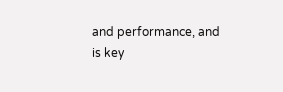and performance, and is key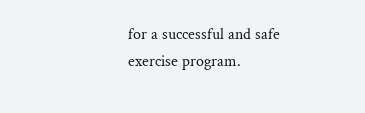for a successful and safe exercise program.